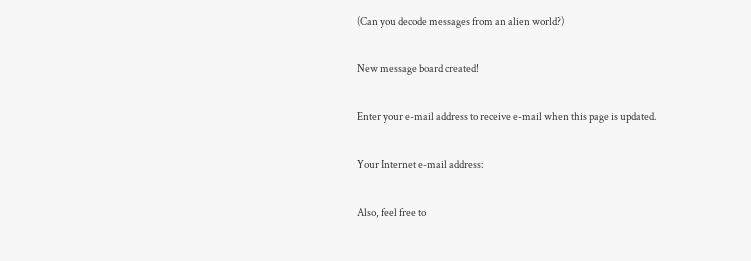(Can you decode messages from an alien world?)

New message board created!

Enter your e-mail address to receive e-mail when this page is updated.

Your Internet e-mail address:

Also, feel free to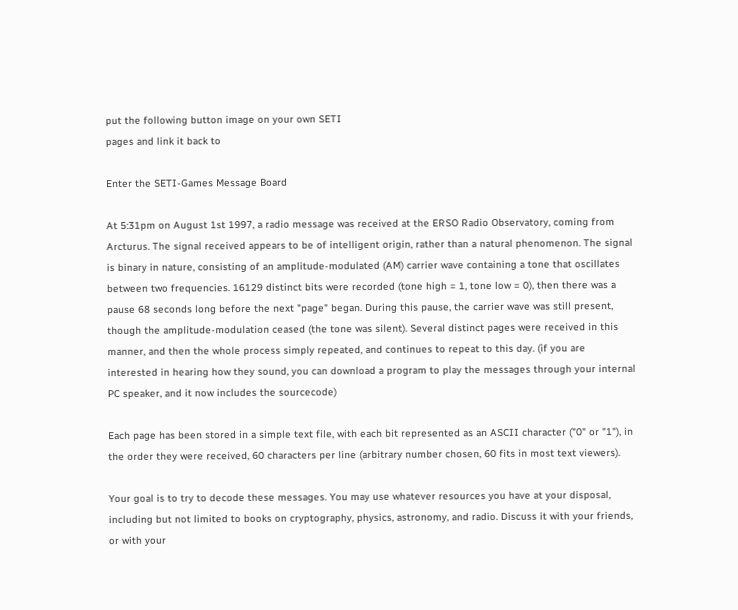put the following button image on your own SETI
pages and link it back to

Enter the SETI-Games Message Board

At 5:31pm on August 1st 1997, a radio message was received at the ERSO Radio Observatory, coming from Arcturus. The signal received appears to be of intelligent origin, rather than a natural phenomenon. The signal is binary in nature, consisting of an amplitude-modulated (AM) carrier wave containing a tone that oscillates between two frequencies. 16129 distinct bits were recorded (tone high = 1, tone low = 0), then there was a pause 68 seconds long before the next "page" began. During this pause, the carrier wave was still present, though the amplitude-modulation ceased (the tone was silent). Several distinct pages were received in this manner, and then the whole process simply repeated, and continues to repeat to this day. (if you are interested in hearing how they sound, you can download a program to play the messages through your internal PC speaker, and it now includes the sourcecode)

Each page has been stored in a simple text file, with each bit represented as an ASCII character ("0" or "1"), in the order they were received, 60 characters per line (arbitrary number chosen, 60 fits in most text viewers).

Your goal is to try to decode these messages. You may use whatever resources you have at your disposal, including but not limited to books on cryptography, physics, astronomy, and radio. Discuss it with your friends, or with your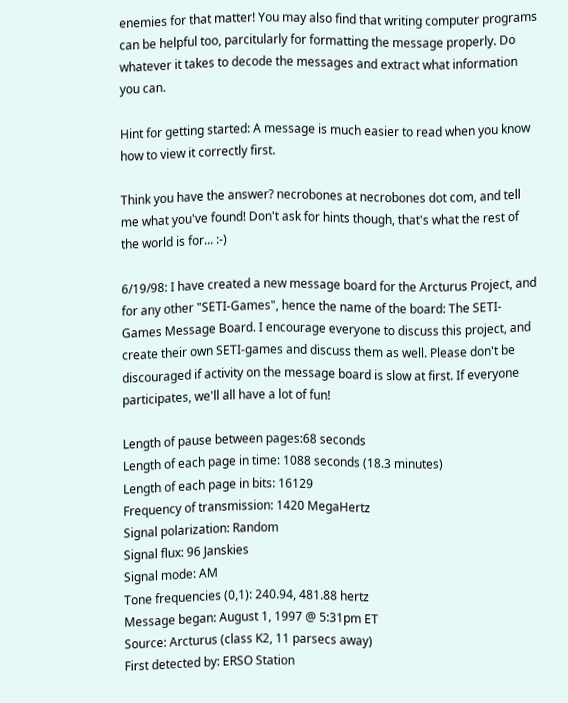enemies for that matter! You may also find that writing computer programs can be helpful too, parcitularly for formatting the message properly. Do whatever it takes to decode the messages and extract what information you can.

Hint for getting started: A message is much easier to read when you know how to view it correctly first.

Think you have the answer? necrobones at necrobones dot com, and tell me what you've found! Don't ask for hints though, that's what the rest of the world is for... :-)

6/19/98: I have created a new message board for the Arcturus Project, and for any other "SETI-Games", hence the name of the board: The SETI-Games Message Board. I encourage everyone to discuss this project, and create their own SETI-games and discuss them as well. Please don't be discouraged if activity on the message board is slow at first. If everyone participates, we'll all have a lot of fun!

Length of pause between pages:68 seconds
Length of each page in time: 1088 seconds (18.3 minutes)
Length of each page in bits: 16129
Frequency of transmission: 1420 MegaHertz
Signal polarization: Random
Signal flux: 96 Janskies
Signal mode: AM
Tone frequencies (0,1): 240.94, 481.88 hertz
Message began: August 1, 1997 @ 5:31pm ET
Source: Arcturus (class K2, 11 parsecs away)
First detected by: ERSO Station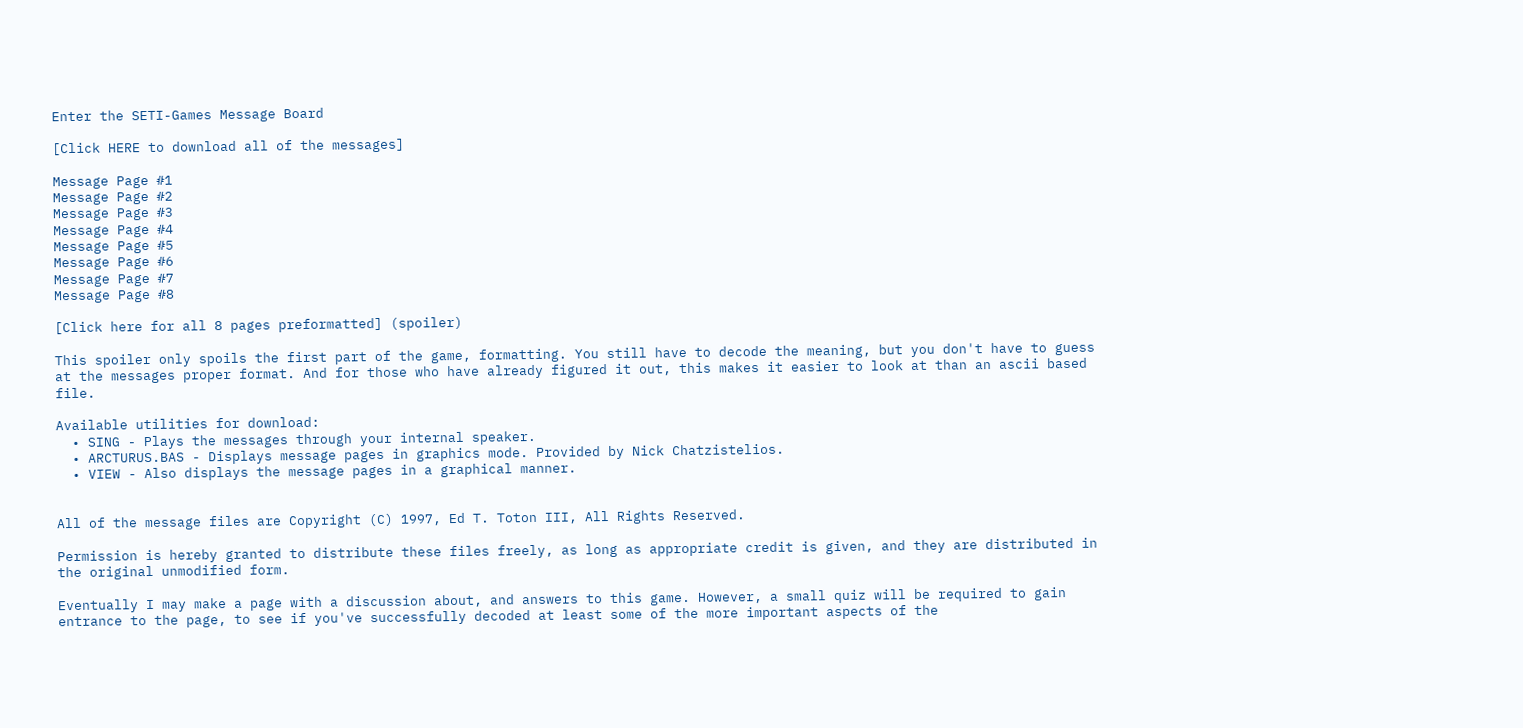Enter the SETI-Games Message Board

[Click HERE to download all of the messages]

Message Page #1
Message Page #2
Message Page #3
Message Page #4
Message Page #5
Message Page #6
Message Page #7
Message Page #8

[Click here for all 8 pages preformatted] (spoiler)

This spoiler only spoils the first part of the game, formatting. You still have to decode the meaning, but you don't have to guess at the messages proper format. And for those who have already figured it out, this makes it easier to look at than an ascii based file.

Available utilities for download:
  • SING - Plays the messages through your internal speaker.
  • ARCTURUS.BAS - Displays message pages in graphics mode. Provided by Nick Chatzistelios.
  • VIEW - Also displays the message pages in a graphical manner.


All of the message files are Copyright (C) 1997, Ed T. Toton III, All Rights Reserved.

Permission is hereby granted to distribute these files freely, as long as appropriate credit is given, and they are distributed in the original unmodified form.

Eventually I may make a page with a discussion about, and answers to this game. However, a small quiz will be required to gain entrance to the page, to see if you've successfully decoded at least some of the more important aspects of the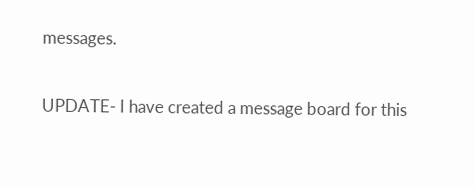messages.

UPDATE- I have created a message board for this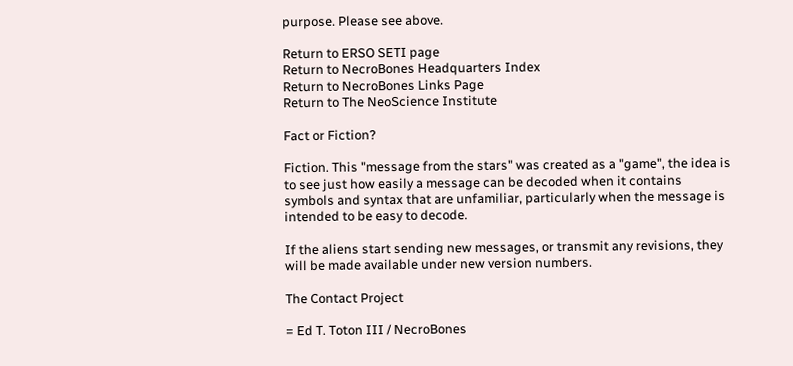purpose. Please see above.

Return to ERSO SETI page
Return to NecroBones Headquarters Index
Return to NecroBones Links Page
Return to The NeoScience Institute

Fact or Fiction?

Fiction. This "message from the stars" was created as a "game", the idea is to see just how easily a message can be decoded when it contains symbols and syntax that are unfamiliar, particularly when the message is intended to be easy to decode.

If the aliens start sending new messages, or transmit any revisions, they will be made available under new version numbers.

The Contact Project

= Ed T. Toton III / NecroBones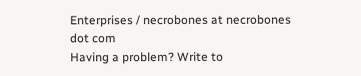Enterprises / necrobones at necrobones dot com
Having a problem? Write to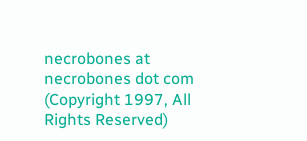necrobones at necrobones dot com
(Copyright 1997, All Rights Reserved)